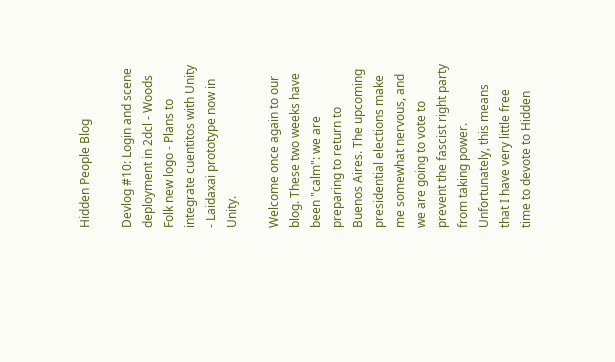Hidden People Blog

Devlog #10: Login and scene deployment in 2dcl - Woods Folk new logo - Plans to integrate cuentitos with Unity - Laidaxai prototype now in Unity.

Welcome once again to our blog. These two weeks have been "calm": we are preparing to return to Buenos Aires. The upcoming presidential elections make me somewhat nervous, and we are going to vote to prevent the fascist right party from taking power. Unfortunately, this means that I have very little free time to devote to Hidden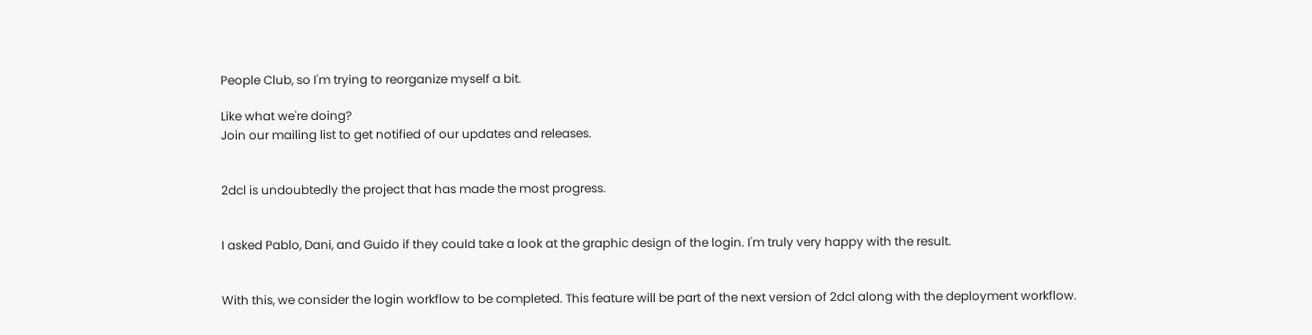People Club, so I'm trying to reorganize myself a bit.

Like what we're doing?
Join our mailing list to get notified of our updates and releases.


2dcl is undoubtedly the project that has made the most progress.


I asked Pablo, Dani, and Guido if they could take a look at the graphic design of the login. I'm truly very happy with the result.


With this, we consider the login workflow to be completed. This feature will be part of the next version of 2dcl along with the deployment workflow.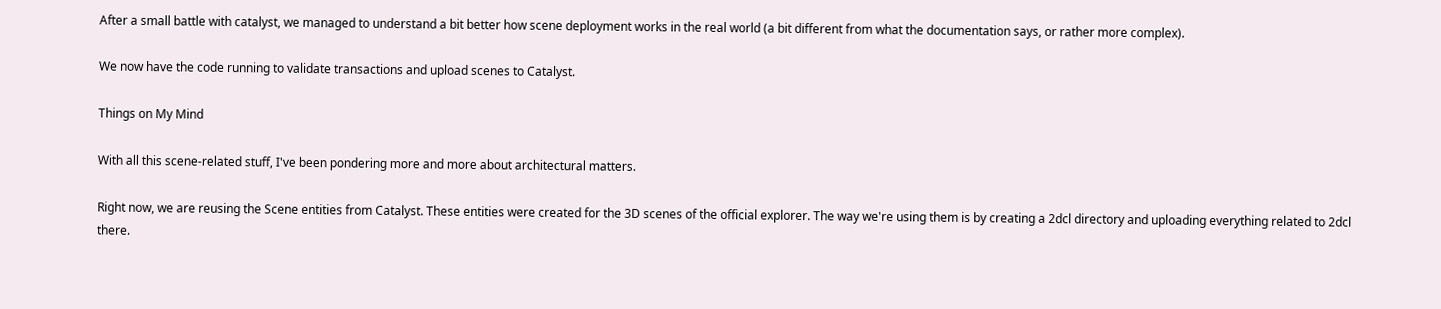After a small battle with catalyst, we managed to understand a bit better how scene deployment works in the real world (a bit different from what the documentation says, or rather more complex).

We now have the code running to validate transactions and upload scenes to Catalyst.

Things on My Mind

With all this scene-related stuff, I've been pondering more and more about architectural matters.

Right now, we are reusing the Scene entities from Catalyst. These entities were created for the 3D scenes of the official explorer. The way we're using them is by creating a 2dcl directory and uploading everything related to 2dcl there.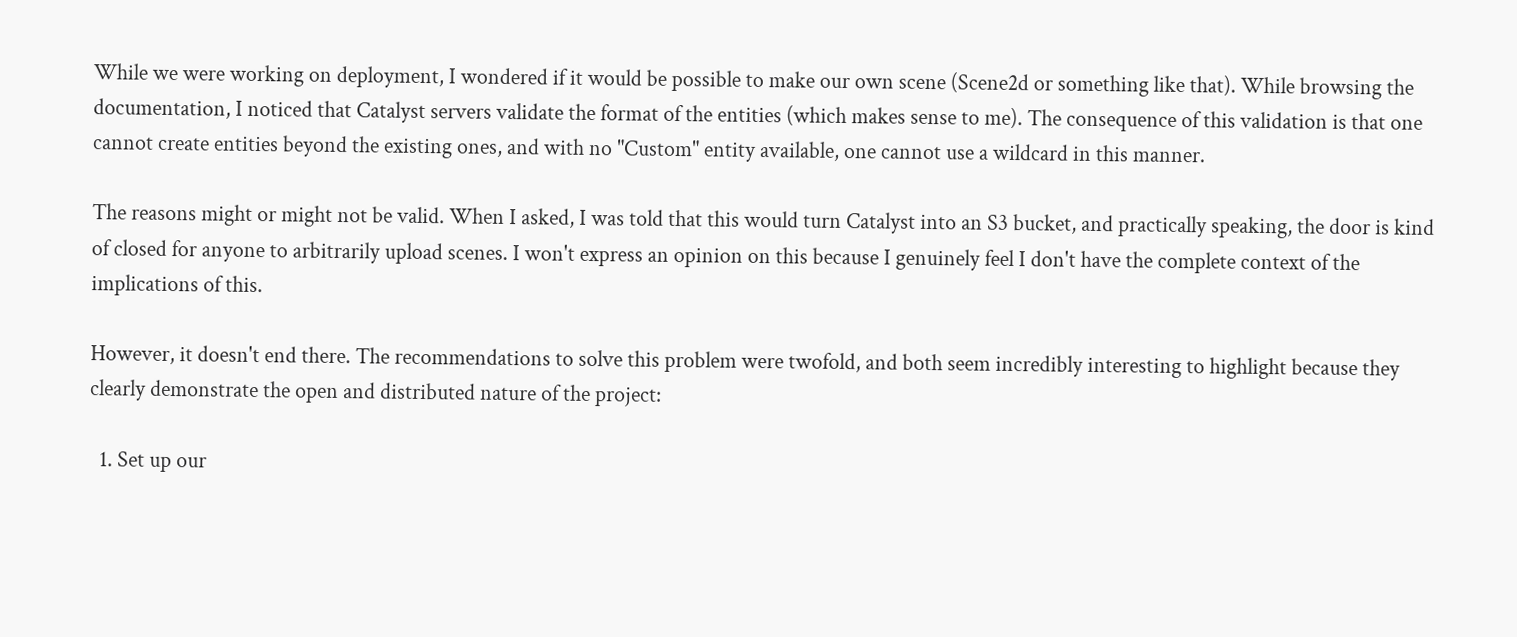While we were working on deployment, I wondered if it would be possible to make our own scene (Scene2d or something like that). While browsing the documentation, I noticed that Catalyst servers validate the format of the entities (which makes sense to me). The consequence of this validation is that one cannot create entities beyond the existing ones, and with no "Custom" entity available, one cannot use a wildcard in this manner.

The reasons might or might not be valid. When I asked, I was told that this would turn Catalyst into an S3 bucket, and practically speaking, the door is kind of closed for anyone to arbitrarily upload scenes. I won't express an opinion on this because I genuinely feel I don't have the complete context of the implications of this.

However, it doesn't end there. The recommendations to solve this problem were twofold, and both seem incredibly interesting to highlight because they clearly demonstrate the open and distributed nature of the project:

  1. Set up our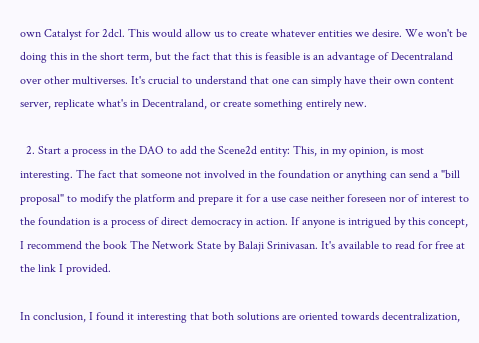own Catalyst for 2dcl. This would allow us to create whatever entities we desire. We won't be doing this in the short term, but the fact that this is feasible is an advantage of Decentraland over other multiverses. It's crucial to understand that one can simply have their own content server, replicate what's in Decentraland, or create something entirely new.

  2. Start a process in the DAO to add the Scene2d entity: This, in my opinion, is most interesting. The fact that someone not involved in the foundation or anything can send a "bill proposal" to modify the platform and prepare it for a use case neither foreseen nor of interest to the foundation is a process of direct democracy in action. If anyone is intrigued by this concept, I recommend the book The Network State by Balaji Srinivasan. It's available to read for free at the link I provided.

In conclusion, I found it interesting that both solutions are oriented towards decentralization,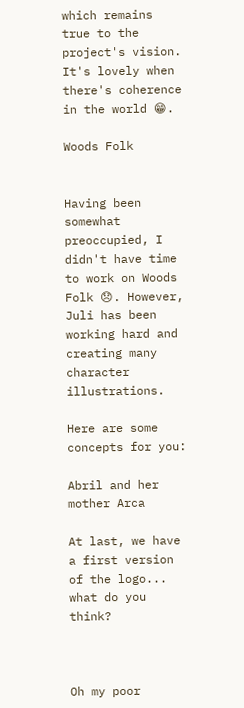which remains true to the project's vision. It's lovely when there's coherence in the world 😁.

Woods Folk


Having been somewhat preoccupied, I didn't have time to work on Woods Folk 😞. However, Juli has been working hard and creating many character illustrations.

Here are some concepts for you:

Abril and her mother Arca

At last, we have a first version of the logo... what do you think?



Oh my poor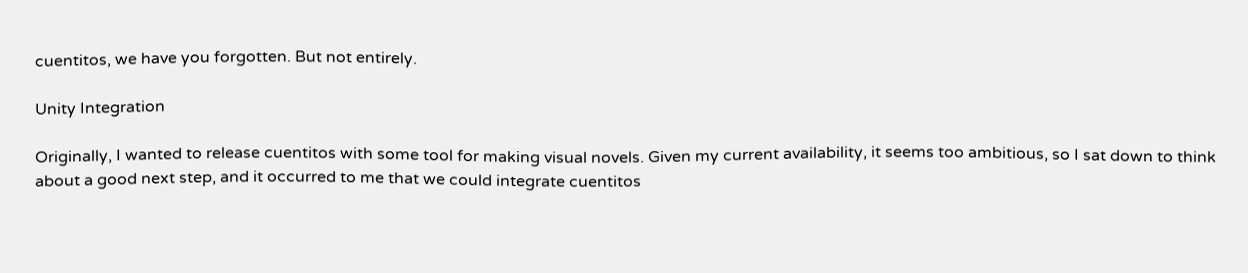cuentitos, we have you forgotten. But not entirely.

Unity Integration

Originally, I wanted to release cuentitos with some tool for making visual novels. Given my current availability, it seems too ambitious, so I sat down to think about a good next step, and it occurred to me that we could integrate cuentitos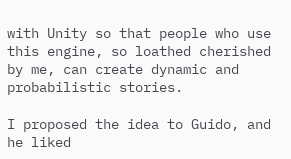with Unity so that people who use this engine, so loathed cherished by me, can create dynamic and probabilistic stories.

I proposed the idea to Guido, and he liked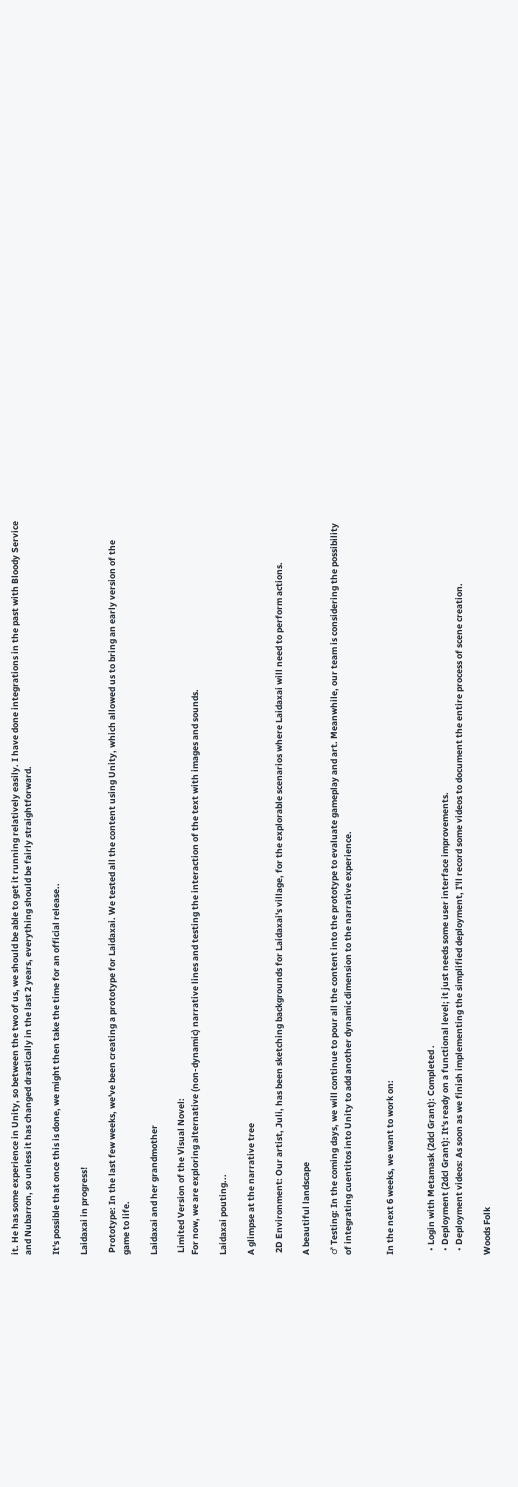it. He has some experience in Unity, so between the two of us, we should be able to get it running relatively easily. I have done integrations in the past with Bloody Service and Nubarron, so unless it has changed drastically in the last 2 years, everything should be fairly straightforward.

It's possible that once this is done, we might then take the time for an official release..

Laidaxai in progress!

 Prototype: In the last few weeks, we've been creating a prototype for Laidaxai. We tested all the content using Unity, which allowed us to bring an early version of the game to life.

Laidaxai and her grandmother

 Limited Version of the Visual Novel:
For now, we are exploring alternative (non-dynamic) narrative lines and testing the interaction of the text with images and sounds.

Laidaxai pouting...

A glimpse at the narrative tree

 2D Environment: Our artist, Juli, has been sketching backgrounds for Laidaxai's village, for the explorable scenarios where Laidaxai will need to perform actions.

A beautiful landscape

♂ Testing: In the coming days, we will continue to pour all the content into the prototype to evaluate gameplay and art. Meanwhile, our team is considering the possibility of integrating cuentitos into Unity to add another dynamic dimension to the narrative experience.


In the next 6 weeks, we want to work on:


  • Login with Metamask (2dcl Grant): Completed .
  • Deployment (2dcl Grant): It's ready on a functional level; it just needs some user interface improvements.
  • Deployment videos: As soon as we finish implementing the simplified deployment, I'll record some videos to document the entire process of scene creation.

Woods Folk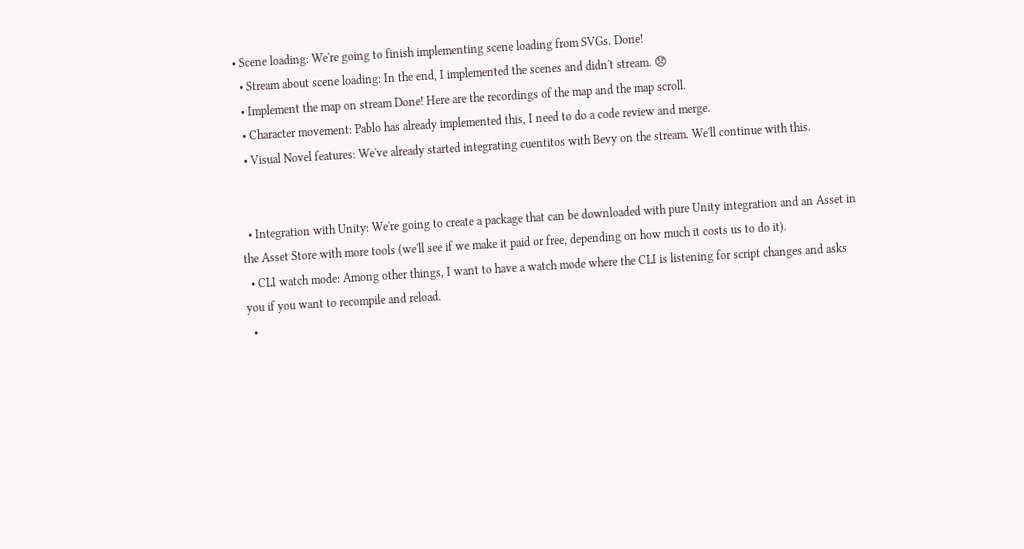• Scene loading: We're going to finish implementing scene loading from SVGs. Done!
  • Stream about scene loading: In the end, I implemented the scenes and didn't stream. 😞
  • Implement the map on stream Done! Here are the recordings of the map and the map scroll.
  • Character movement: Pablo has already implemented this, I need to do a code review and merge.
  • Visual Novel features: We've already started integrating cuentitos with Bevy on the stream. We'll continue with this.


  • Integration with Unity: We're going to create a package that can be downloaded with pure Unity integration and an Asset in the Asset Store with more tools (we'll see if we make it paid or free, depending on how much it costs us to do it).
  • CLI watch mode: Among other things, I want to have a watch mode where the CLI is listening for script changes and asks you if you want to recompile and reload.
  •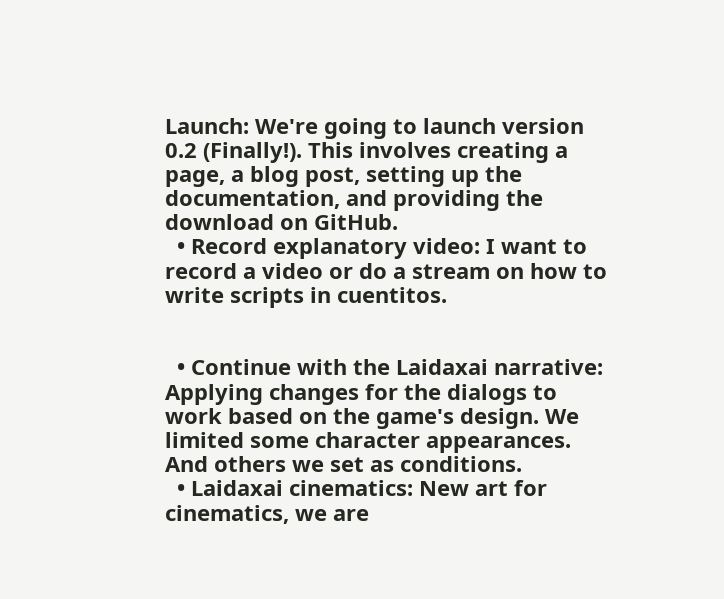Launch: We're going to launch version 0.2 (Finally!). This involves creating a page, a blog post, setting up the documentation, and providing the download on GitHub.
  • Record explanatory video: I want to record a video or do a stream on how to write scripts in cuentitos.


  • Continue with the Laidaxai narrative: Applying changes for the dialogs to work based on the game's design. We limited some character appearances. And others we set as conditions.
  • Laidaxai cinematics: New art for cinematics, we are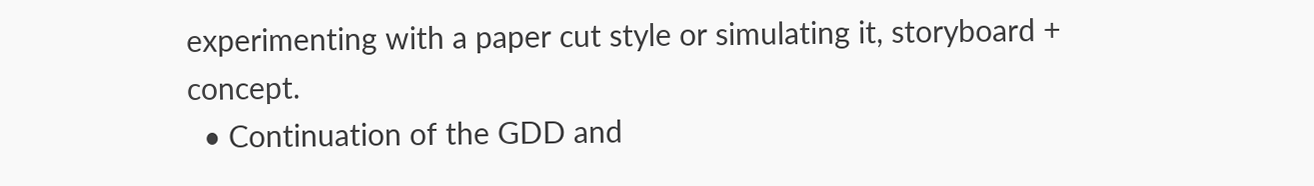experimenting with a paper cut style or simulating it, storyboard + concept.
  • Continuation of the GDD and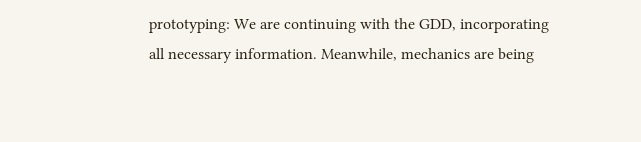prototyping: We are continuing with the GDD, incorporating all necessary information. Meanwhile, mechanics are being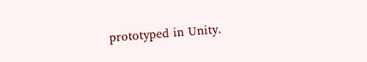prototyped in Unity.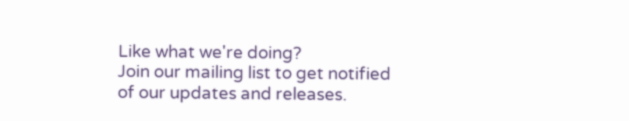Like what we're doing?
Join our mailing list to get notified of our updates and releases.